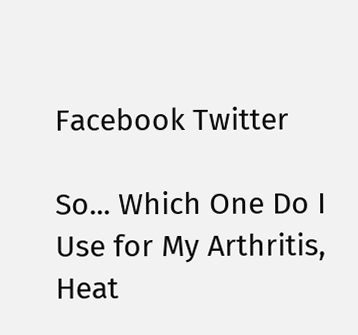Facebook Twitter

So... Which One Do I Use for My Arthritis, Heat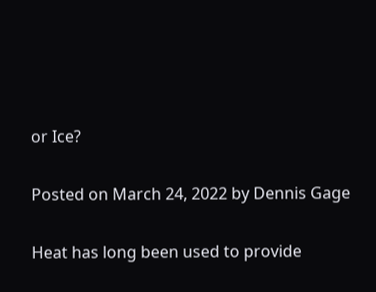or Ice?

Posted on March 24, 2022 by Dennis Gage

Heat has long been used to provide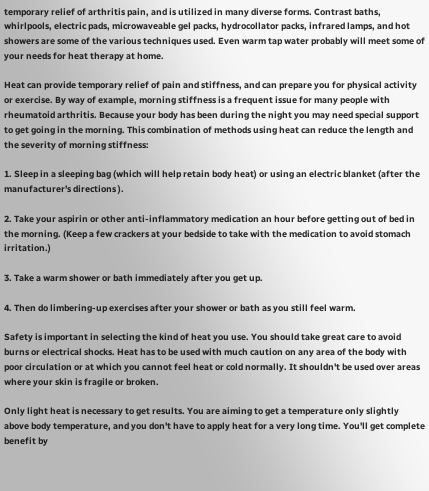temporary relief of arthritis pain, and is utilized in many diverse forms. Contrast baths, whirlpools, electric pads, microwaveable gel packs, hydrocollator packs, infrared lamps, and hot showers are some of the various techniques used. Even warm tap water probably will meet some of your needs for heat therapy at home.

Heat can provide temporary relief of pain and stiffness, and can prepare you for physical activity or exercise. By way of example, morning stiffness is a frequent issue for many people with rheumatoid arthritis. Because your body has been during the night you may need special support to get going in the morning. This combination of methods using heat can reduce the length and the severity of morning stiffness:

1. Sleep in a sleeping bag (which will help retain body heat) or using an electric blanket (after the manufacturer's directions ).

2. Take your aspirin or other anti-inflammatory medication an hour before getting out of bed in the morning. (Keep a few crackers at your bedside to take with the medication to avoid stomach irritation.)

3. Take a warm shower or bath immediately after you get up.

4. Then do limbering-up exercises after your shower or bath as you still feel warm.

Safety is important in selecting the kind of heat you use. You should take great care to avoid burns or electrical shocks. Heat has to be used with much caution on any area of the body with poor circulation or at which you cannot feel heat or cold normally. It shouldn't be used over areas where your skin is fragile or broken.

Only light heat is necessary to get results. You are aiming to get a temperature only slightly above body temperature, and you don't have to apply heat for a very long time. You'll get complete benefit by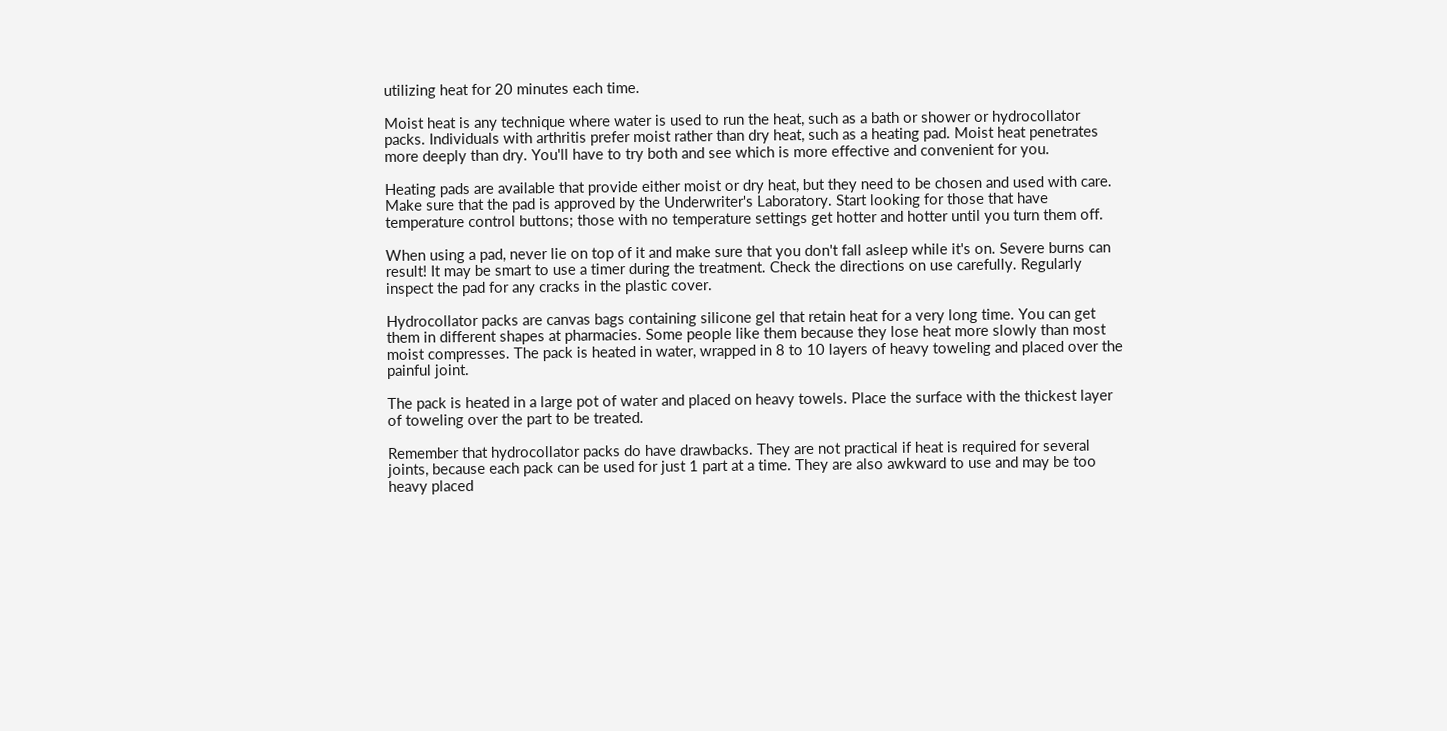utilizing heat for 20 minutes each time.

Moist heat is any technique where water is used to run the heat, such as a bath or shower or hydrocollator packs. Individuals with arthritis prefer moist rather than dry heat, such as a heating pad. Moist heat penetrates more deeply than dry. You'll have to try both and see which is more effective and convenient for you.

Heating pads are available that provide either moist or dry heat, but they need to be chosen and used with care. Make sure that the pad is approved by the Underwriter's Laboratory. Start looking for those that have temperature control buttons; those with no temperature settings get hotter and hotter until you turn them off.

When using a pad, never lie on top of it and make sure that you don't fall asleep while it's on. Severe burns can result! It may be smart to use a timer during the treatment. Check the directions on use carefully. Regularly inspect the pad for any cracks in the plastic cover.

Hydrocollator packs are canvas bags containing silicone gel that retain heat for a very long time. You can get them in different shapes at pharmacies. Some people like them because they lose heat more slowly than most moist compresses. The pack is heated in water, wrapped in 8 to 10 layers of heavy toweling and placed over the painful joint.

The pack is heated in a large pot of water and placed on heavy towels. Place the surface with the thickest layer of toweling over the part to be treated.

Remember that hydrocollator packs do have drawbacks. They are not practical if heat is required for several joints, because each pack can be used for just 1 part at a time. They are also awkward to use and may be too heavy placed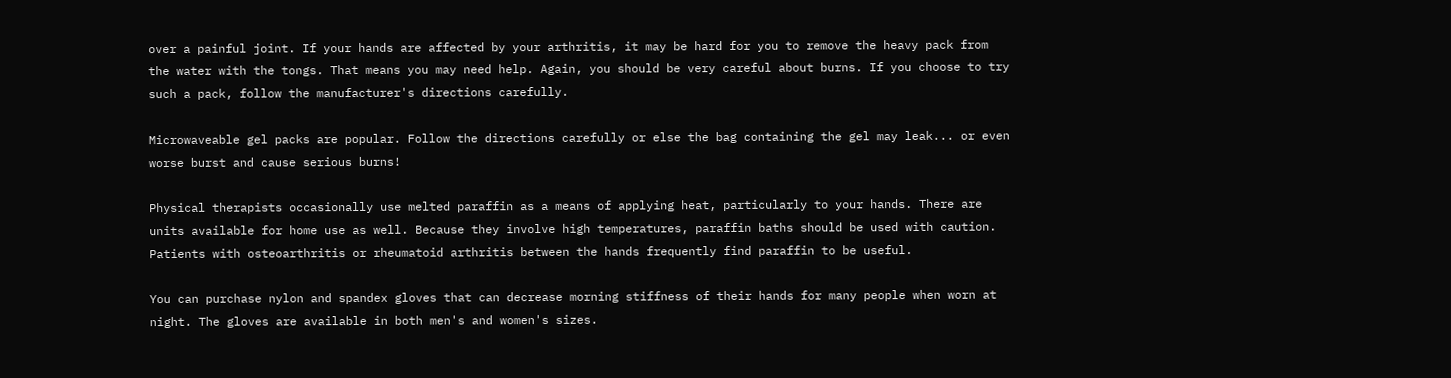over a painful joint. If your hands are affected by your arthritis, it may be hard for you to remove the heavy pack from the water with the tongs. That means you may need help. Again, you should be very careful about burns. If you choose to try such a pack, follow the manufacturer's directions carefully.

Microwaveable gel packs are popular. Follow the directions carefully or else the bag containing the gel may leak... or even worse burst and cause serious burns!

Physical therapists occasionally use melted paraffin as a means of applying heat, particularly to your hands. There are units available for home use as well. Because they involve high temperatures, paraffin baths should be used with caution. Patients with osteoarthritis or rheumatoid arthritis between the hands frequently find paraffin to be useful.

You can purchase nylon and spandex gloves that can decrease morning stiffness of their hands for many people when worn at night. The gloves are available in both men's and women's sizes.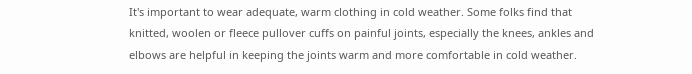It's important to wear adequate, warm clothing in cold weather. Some folks find that knitted, woolen or fleece pullover cuffs on painful joints, especially the knees, ankles and elbows are helpful in keeping the joints warm and more comfortable in cold weather.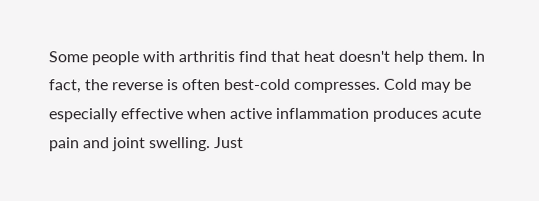Some people with arthritis find that heat doesn't help them. In fact, the reverse is often best-cold compresses. Cold may be especially effective when active inflammation produces acute pain and joint swelling. Just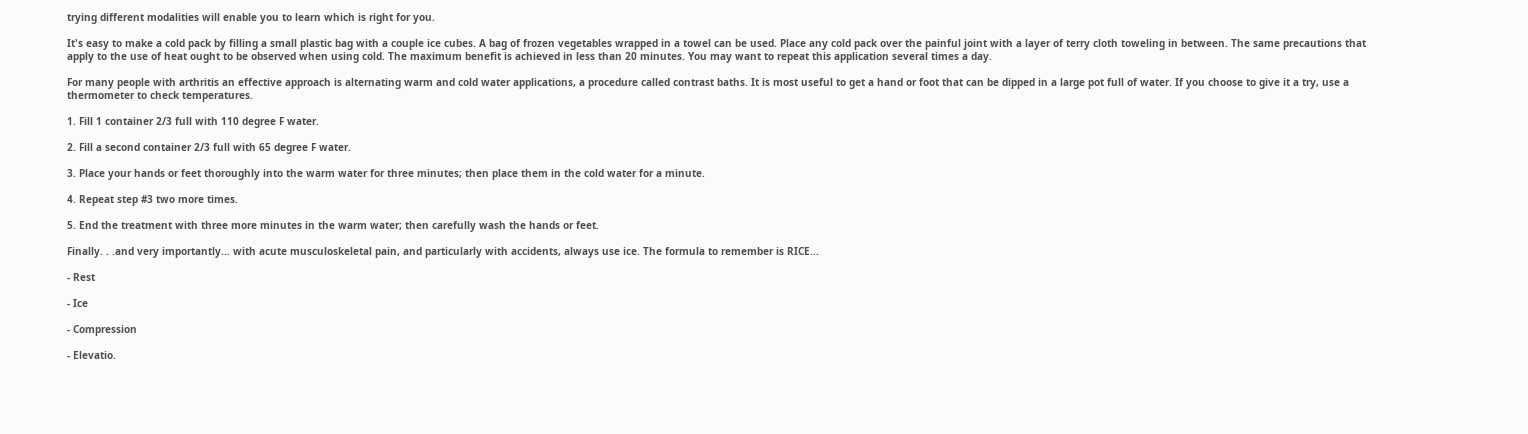trying different modalities will enable you to learn which is right for you.

It's easy to make a cold pack by filling a small plastic bag with a couple ice cubes. A bag of frozen vegetables wrapped in a towel can be used. Place any cold pack over the painful joint with a layer of terry cloth toweling in between. The same precautions that apply to the use of heat ought to be observed when using cold. The maximum benefit is achieved in less than 20 minutes. You may want to repeat this application several times a day.

For many people with arthritis an effective approach is alternating warm and cold water applications, a procedure called contrast baths. It is most useful to get a hand or foot that can be dipped in a large pot full of water. If you choose to give it a try, use a thermometer to check temperatures.

1. Fill 1 container 2/3 full with 110 degree F water.

2. Fill a second container 2/3 full with 65 degree F water.

3. Place your hands or feet thoroughly into the warm water for three minutes; then place them in the cold water for a minute.

4. Repeat step #3 two more times.

5. End the treatment with three more minutes in the warm water; then carefully wash the hands or feet.

Finally. . .and very importantly... with acute musculoskeletal pain, and particularly with accidents, always use ice. The formula to remember is RICE...

- Rest

- Ice

- Compression

- Elevatio.